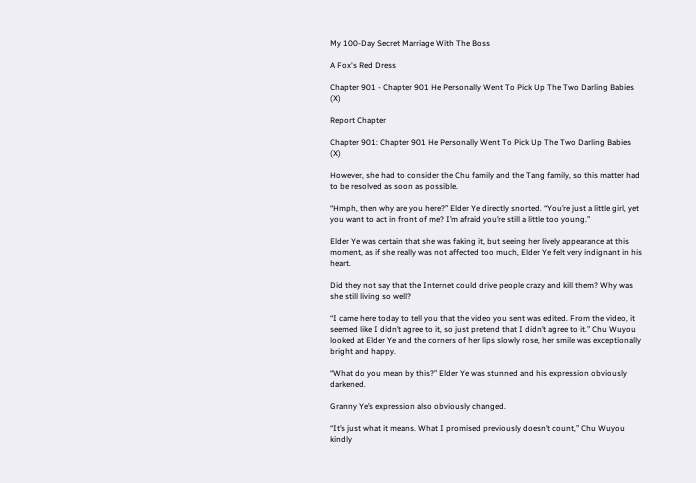My 100-Day Secret Marriage With The Boss

A Fox's Red Dress

Chapter 901 - Chapter 901 He Personally Went To Pick Up The Two Darling Babies (X)

Report Chapter

Chapter 901: Chapter 901 He Personally Went To Pick Up The Two Darling Babies (X)

However, she had to consider the Chu family and the Tang family, so this matter had to be resolved as soon as possible.

“Hmph, then why are you here?” Elder Ye directly snorted. “You’re just a little girl, yet you want to act in front of me? I’m afraid you’re still a little too young.”

Elder Ye was certain that she was faking it, but seeing her lively appearance at this moment, as if she really was not affected too much, Elder Ye felt very indignant in his heart.

Did they not say that the Internet could drive people crazy and kill them? Why was she still living so well?

“I came here today to tell you that the video you sent was edited. From the video, it seemed like I didn’t agree to it, so just pretend that I didn’t agree to it.” Chu Wuyou looked at Elder Ye and the corners of her lips slowly rose, her smile was exceptionally bright and happy.

“What do you mean by this?” Elder Ye was stunned and his expression obviously darkened.

Granny Ye’s expression also obviously changed.

“It’s just what it means. What I promised previously doesn’t count,” Chu Wuyou kindly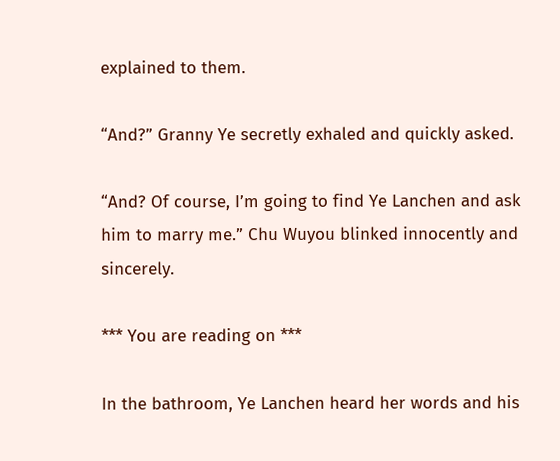explained to them.

“And?” Granny Ye secretly exhaled and quickly asked.

“And? Of course, I’m going to find Ye Lanchen and ask him to marry me.” Chu Wuyou blinked innocently and sincerely.

*** You are reading on ***

In the bathroom, Ye Lanchen heard her words and his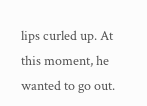lips curled up. At this moment, he wanted to go out.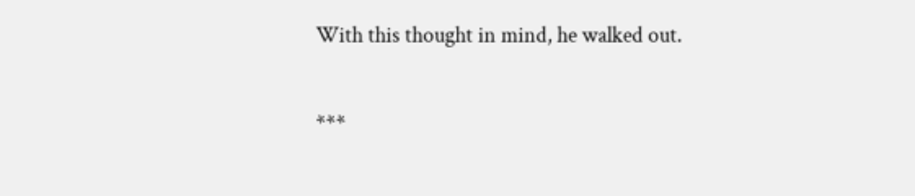With this thought in mind, he walked out.

***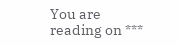You are reading on ***